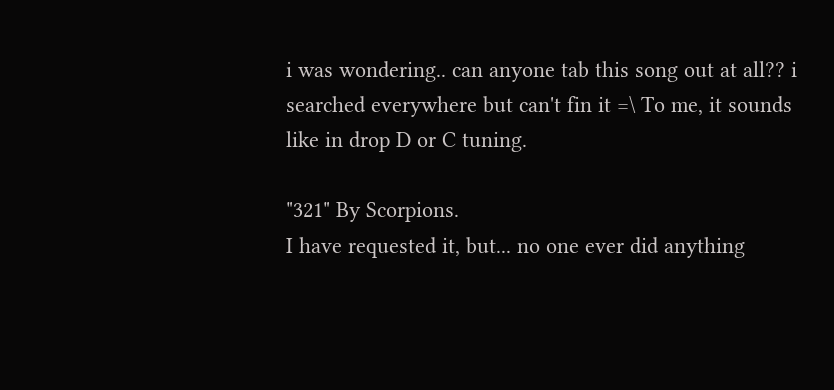i was wondering.. can anyone tab this song out at all?? i searched everywhere but can't fin it =\ To me, it sounds like in drop D or C tuning.

"321" By Scorpions.
I have requested it, but... no one ever did anything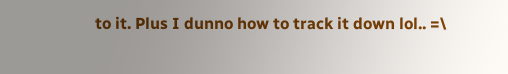to it. Plus I dunno how to track it down lol.. =\